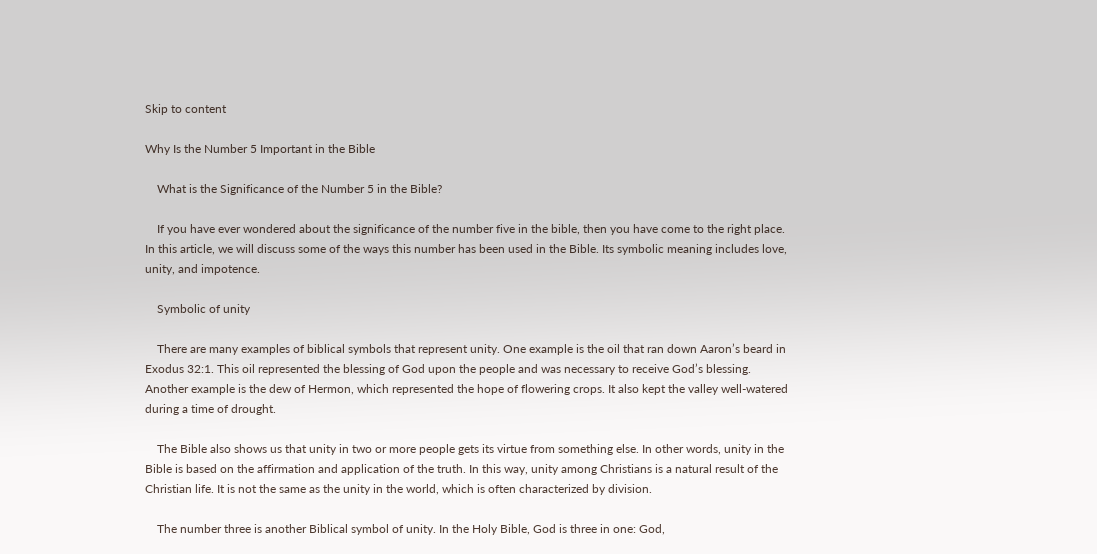Skip to content

Why Is the Number 5 Important in the Bible

    What is the Significance of the Number 5 in the Bible?

    If you have ever wondered about the significance of the number five in the bible, then you have come to the right place. In this article, we will discuss some of the ways this number has been used in the Bible. Its symbolic meaning includes love, unity, and impotence.

    Symbolic of unity

    There are many examples of biblical symbols that represent unity. One example is the oil that ran down Aaron’s beard in Exodus 32:1. This oil represented the blessing of God upon the people and was necessary to receive God’s blessing. Another example is the dew of Hermon, which represented the hope of flowering crops. It also kept the valley well-watered during a time of drought.

    The Bible also shows us that unity in two or more people gets its virtue from something else. In other words, unity in the Bible is based on the affirmation and application of the truth. In this way, unity among Christians is a natural result of the Christian life. It is not the same as the unity in the world, which is often characterized by division.

    The number three is another Biblical symbol of unity. In the Holy Bible, God is three in one: God,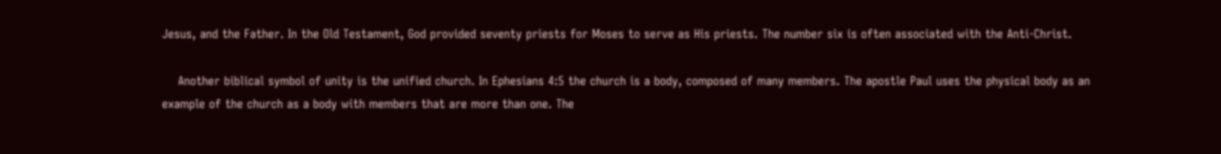Jesus, and the Father. In the Old Testament, God provided seventy priests for Moses to serve as His priests. The number six is often associated with the Anti-Christ.

    Another biblical symbol of unity is the unified church. In Ephesians 4:5 the church is a body, composed of many members. The apostle Paul uses the physical body as an example of the church as a body with members that are more than one. The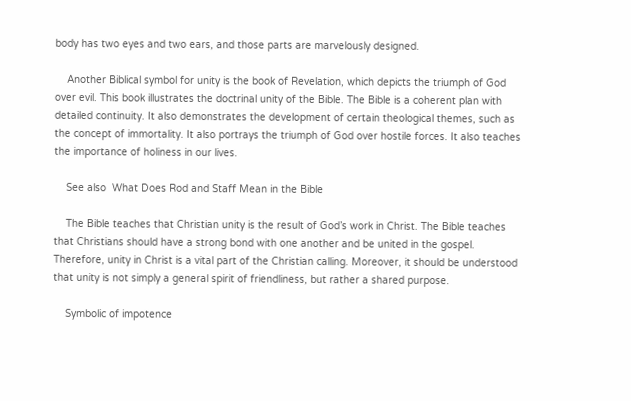body has two eyes and two ears, and those parts are marvelously designed.

    Another Biblical symbol for unity is the book of Revelation, which depicts the triumph of God over evil. This book illustrates the doctrinal unity of the Bible. The Bible is a coherent plan with detailed continuity. It also demonstrates the development of certain theological themes, such as the concept of immortality. It also portrays the triumph of God over hostile forces. It also teaches the importance of holiness in our lives.

    See also  What Does Rod and Staff Mean in the Bible

    The Bible teaches that Christian unity is the result of God’s work in Christ. The Bible teaches that Christians should have a strong bond with one another and be united in the gospel. Therefore, unity in Christ is a vital part of the Christian calling. Moreover, it should be understood that unity is not simply a general spirit of friendliness, but rather a shared purpose.

    Symbolic of impotence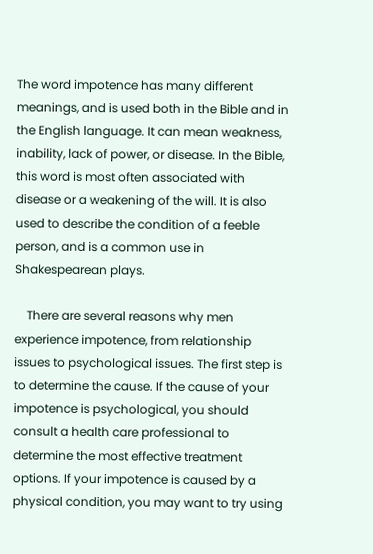The word impotence has many different meanings, and is used both in the Bible and in the English language. It can mean weakness, inability, lack of power, or disease. In the Bible, this word is most often associated with disease or a weakening of the will. It is also used to describe the condition of a feeble person, and is a common use in Shakespearean plays.

    There are several reasons why men experience impotence, from relationship issues to psychological issues. The first step is to determine the cause. If the cause of your impotence is psychological, you should consult a health care professional to determine the most effective treatment options. If your impotence is caused by a physical condition, you may want to try using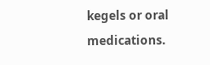kegels or oral medications.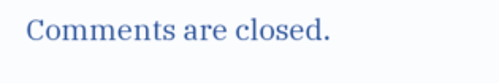Comments are closed.